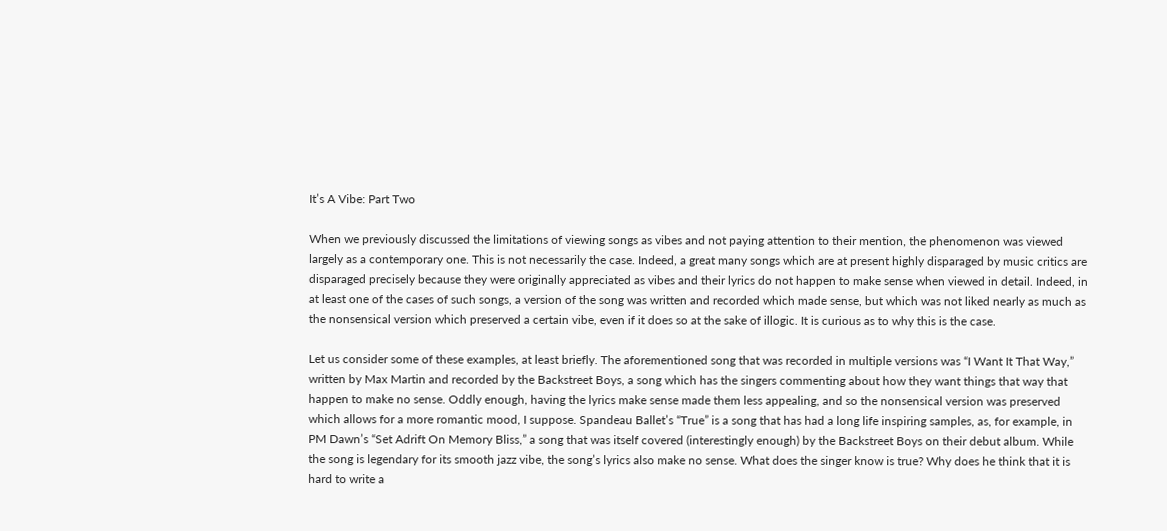It’s A Vibe: Part Two

When we previously discussed the limitations of viewing songs as vibes and not paying attention to their mention, the phenomenon was viewed largely as a contemporary one. This is not necessarily the case. Indeed, a great many songs which are at present highly disparaged by music critics are disparaged precisely because they were originally appreciated as vibes and their lyrics do not happen to make sense when viewed in detail. Indeed, in at least one of the cases of such songs, a version of the song was written and recorded which made sense, but which was not liked nearly as much as the nonsensical version which preserved a certain vibe, even if it does so at the sake of illogic. It is curious as to why this is the case.

Let us consider some of these examples, at least briefly. The aforementioned song that was recorded in multiple versions was “I Want It That Way,” written by Max Martin and recorded by the Backstreet Boys, a song which has the singers commenting about how they want things that way that happen to make no sense. Oddly enough, having the lyrics make sense made them less appealing, and so the nonsensical version was preserved which allows for a more romantic mood, I suppose. Spandeau Ballet’s “True” is a song that has had a long life inspiring samples, as, for example, in PM Dawn’s “Set Adrift On Memory Bliss,” a song that was itself covered (interestingly enough) by the Backstreet Boys on their debut album. While the song is legendary for its smooth jazz vibe, the song’s lyrics also make no sense. What does the singer know is true? Why does he think that it is hard to write a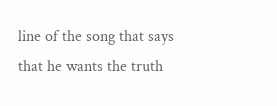line of the song that says that he wants the truth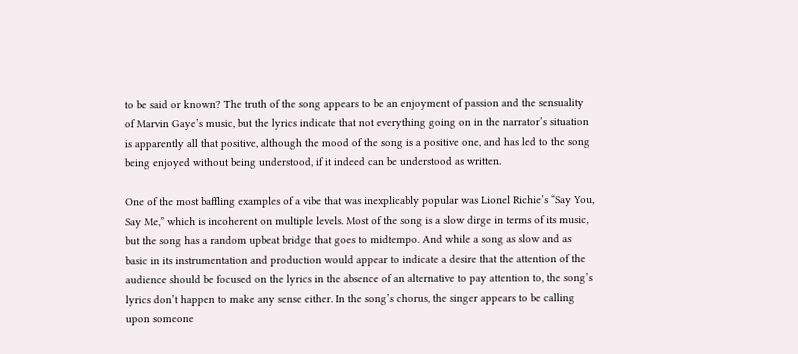to be said or known? The truth of the song appears to be an enjoyment of passion and the sensuality of Marvin Gaye’s music, but the lyrics indicate that not everything going on in the narrator’s situation is apparently all that positive, although the mood of the song is a positive one, and has led to the song being enjoyed without being understood, if it indeed can be understood as written.

One of the most baffling examples of a vibe that was inexplicably popular was Lionel Richie’s “Say You, Say Me,” which is incoherent on multiple levels. Most of the song is a slow dirge in terms of its music, but the song has a random upbeat bridge that goes to midtempo. And while a song as slow and as basic in its instrumentation and production would appear to indicate a desire that the attention of the audience should be focused on the lyrics in the absence of an alternative to pay attention to, the song’s lyrics don’t happen to make any sense either. In the song’s chorus, the singer appears to be calling upon someone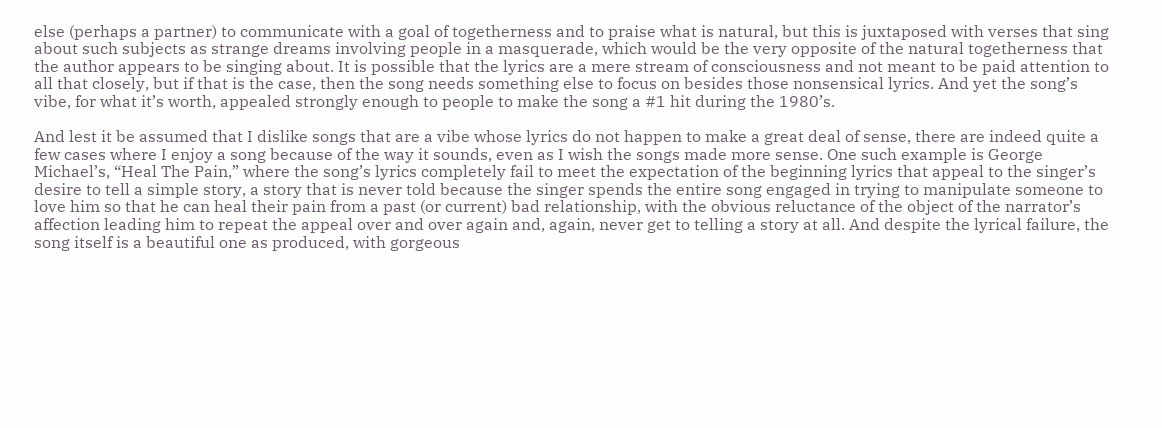else (perhaps a partner) to communicate with a goal of togetherness and to praise what is natural, but this is juxtaposed with verses that sing about such subjects as strange dreams involving people in a masquerade, which would be the very opposite of the natural togetherness that the author appears to be singing about. It is possible that the lyrics are a mere stream of consciousness and not meant to be paid attention to all that closely, but if that is the case, then the song needs something else to focus on besides those nonsensical lyrics. And yet the song’s vibe, for what it’s worth, appealed strongly enough to people to make the song a #1 hit during the 1980’s.

And lest it be assumed that I dislike songs that are a vibe whose lyrics do not happen to make a great deal of sense, there are indeed quite a few cases where I enjoy a song because of the way it sounds, even as I wish the songs made more sense. One such example is George Michael’s, “Heal The Pain,” where the song’s lyrics completely fail to meet the expectation of the beginning lyrics that appeal to the singer’s desire to tell a simple story, a story that is never told because the singer spends the entire song engaged in trying to manipulate someone to love him so that he can heal their pain from a past (or current) bad relationship, with the obvious reluctance of the object of the narrator’s affection leading him to repeat the appeal over and over again and, again, never get to telling a story at all. And despite the lyrical failure, the song itself is a beautiful one as produced, with gorgeous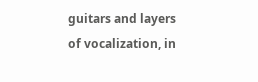guitars and layers of vocalization, in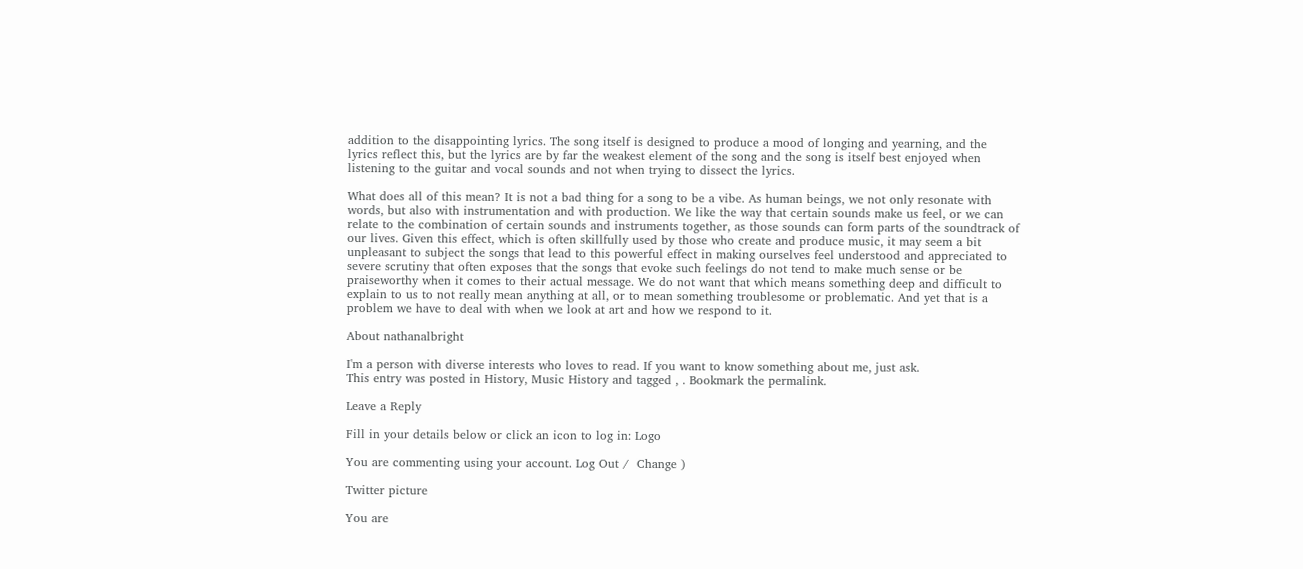addition to the disappointing lyrics. The song itself is designed to produce a mood of longing and yearning, and the lyrics reflect this, but the lyrics are by far the weakest element of the song and the song is itself best enjoyed when listening to the guitar and vocal sounds and not when trying to dissect the lyrics.

What does all of this mean? It is not a bad thing for a song to be a vibe. As human beings, we not only resonate with words, but also with instrumentation and with production. We like the way that certain sounds make us feel, or we can relate to the combination of certain sounds and instruments together, as those sounds can form parts of the soundtrack of our lives. Given this effect, which is often skillfully used by those who create and produce music, it may seem a bit unpleasant to subject the songs that lead to this powerful effect in making ourselves feel understood and appreciated to severe scrutiny that often exposes that the songs that evoke such feelings do not tend to make much sense or be praiseworthy when it comes to their actual message. We do not want that which means something deep and difficult to explain to us to not really mean anything at all, or to mean something troublesome or problematic. And yet that is a problem we have to deal with when we look at art and how we respond to it.

About nathanalbright

I'm a person with diverse interests who loves to read. If you want to know something about me, just ask.
This entry was posted in History, Music History and tagged , . Bookmark the permalink.

Leave a Reply

Fill in your details below or click an icon to log in: Logo

You are commenting using your account. Log Out /  Change )

Twitter picture

You are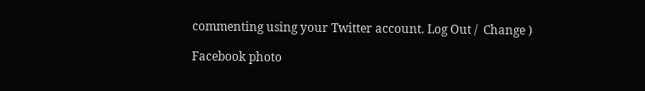commenting using your Twitter account. Log Out /  Change )

Facebook photo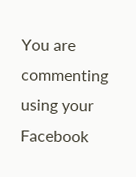You are commenting using your Facebook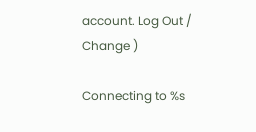account. Log Out /  Change )

Connecting to %s